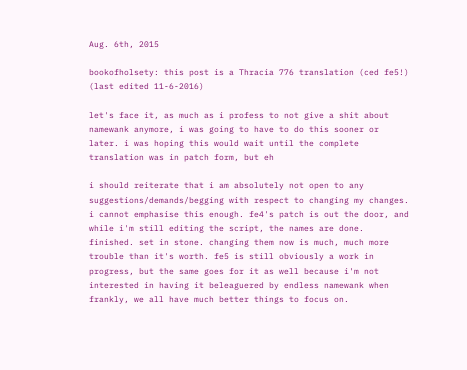Aug. 6th, 2015

bookofholsety: this post is a Thracia 776 translation (ced fe5!)
(last edited 11-6-2016)

let's face it, as much as i profess to not give a shit about namewank anymore, i was going to have to do this sooner or later. i was hoping this would wait until the complete translation was in patch form, but eh

i should reiterate that i am absolutely not open to any suggestions/demands/begging with respect to changing my changes. i cannot emphasise this enough. fe4's patch is out the door, and while i'm still editing the script, the names are done. finished. set in stone. changing them now is much, much more trouble than it's worth. fe5 is still obviously a work in progress, but the same goes for it as well because i'm not interested in having it beleaguered by endless namewank when frankly, we all have much better things to focus on.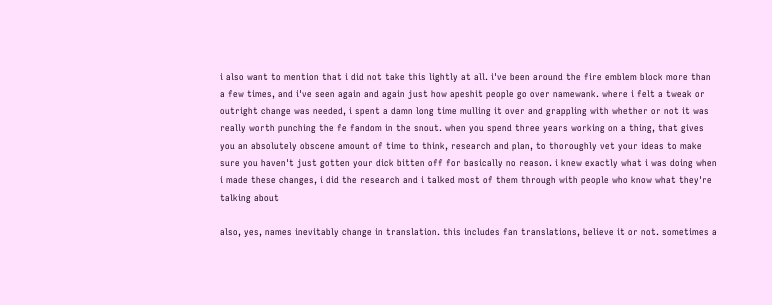i also want to mention that i did not take this lightly at all. i've been around the fire emblem block more than a few times, and i've seen again and again just how apeshit people go over namewank. where i felt a tweak or outright change was needed, i spent a damn long time mulling it over and grappling with whether or not it was really worth punching the fe fandom in the snout. when you spend three years working on a thing, that gives you an absolutely obscene amount of time to think, research and plan, to thoroughly vet your ideas to make sure you haven't just gotten your dick bitten off for basically no reason. i knew exactly what i was doing when i made these changes, i did the research and i talked most of them through with people who know what they're talking about

also, yes, names inevitably change in translation. this includes fan translations, believe it or not. sometimes a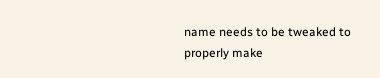name needs to be tweaked to properly make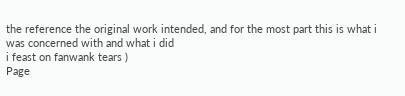the reference the original work intended, and for the most part this is what i was concerned with and what i did
i feast on fanwank tears )
Page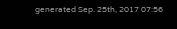generated Sep. 25th, 2017 07:56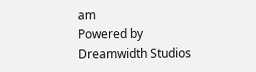am
Powered by Dreamwidth Studios